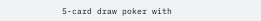5-card draw poker with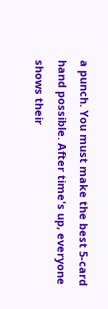a punch. You must make the best 5-card hand possible. After time's up, everyone shows their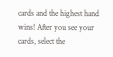cards and the highest hand wins! After you see your cards, select the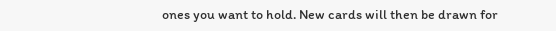ones you want to hold. New cards will then be drawn for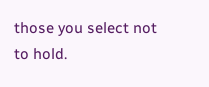those you select not to hold.